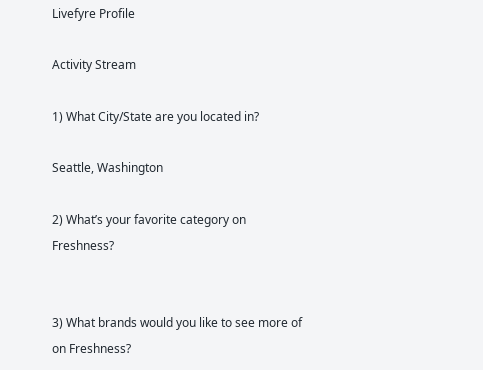Livefyre Profile

Activity Stream

1) What City/State are you located in?

Seattle, Washington

2) What’s your favorite category on Freshness?


3) What brands would you like to see more of on Freshness?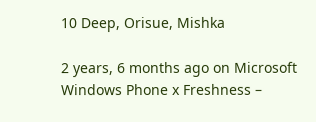10 Deep, Orisue, Mishka

2 years, 6 months ago on Microsoft Windows Phone x Freshness –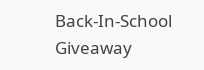Back-In-School Giveaway